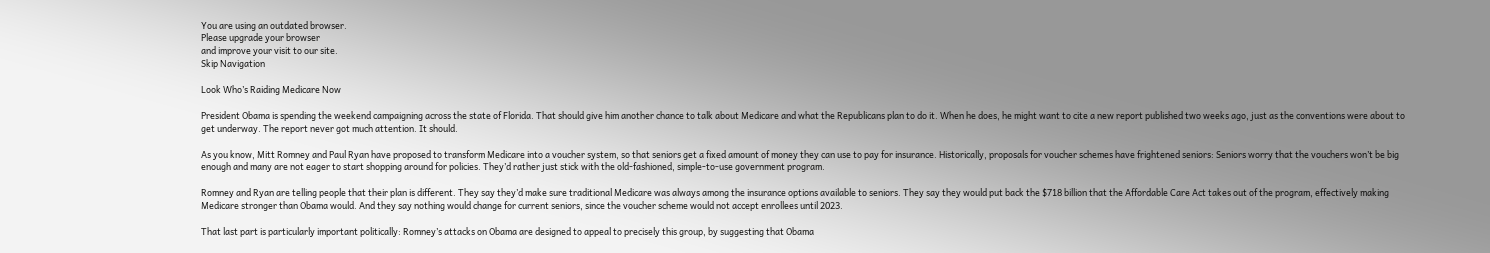You are using an outdated browser.
Please upgrade your browser
and improve your visit to our site.
Skip Navigation

Look Who’s Raiding Medicare Now

President Obama is spending the weekend campaigning across the state of Florida. That should give him another chance to talk about Medicare and what the Republicans plan to do it. When he does, he might want to cite a new report published two weeks ago, just as the conventions were about to get underway. The report never got much attention. It should.

As you know, Mitt Romney and Paul Ryan have proposed to transform Medicare into a voucher system, so that seniors get a fixed amount of money they can use to pay for insurance. Historically, proposals for voucher schemes have frightened seniors: Seniors worry that the vouchers won’t be big enough and many are not eager to start shopping around for policies. They’d rather just stick with the old-fashioned, simple-to-use government program.

Romney and Ryan are telling people that their plan is different. They say they’d make sure traditional Medicare was always among the insurance options available to seniors. They say they would put back the $718 billion that the Affordable Care Act takes out of the program, effectively making Medicare stronger than Obama would. And they say nothing would change for current seniors, since the voucher scheme would not accept enrollees until 2023.

That last part is particularly important politically: Romney’s attacks on Obama are designed to appeal to precisely this group, by suggesting that Obama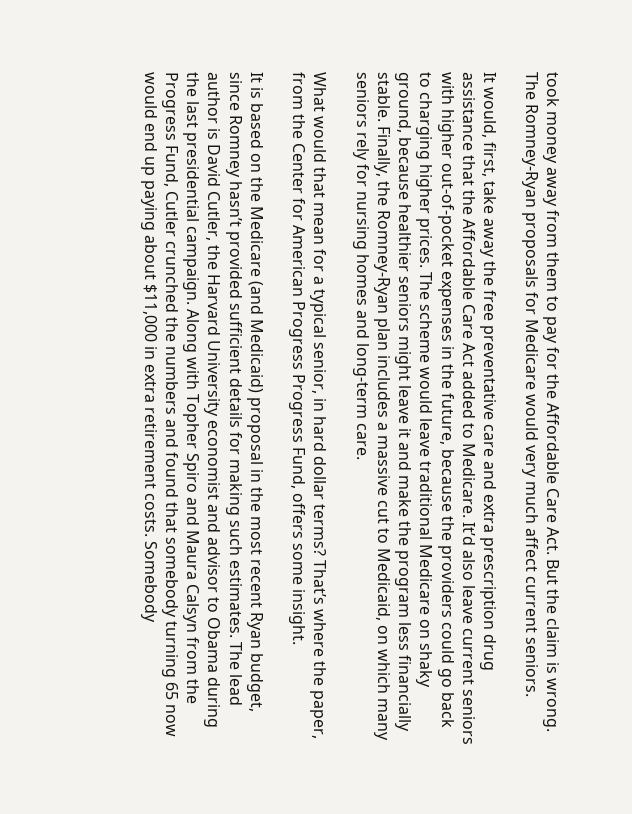took money away from them to pay for the Affordable Care Act. But the claim is wrong. The Romney-Ryan proposals for Medicare would very much affect current seniors.

It would, first, take away the free preventative care and extra prescription drug assistance that the Affordable Care Act added to Medicare. It’d also leave current seniors with higher out-of-pocket expenses in the future, because the providers could go back to charging higher prices. The scheme would leave traditional Medicare on shaky ground, because healthier seniors might leave it and make the program less financially stable. Finally, the Romney-Ryan plan includes a massive cut to Medicaid, on which many seniors rely for nursing homes and long-term care.

What would that mean for a typical senior, in hard dollar terms? That’s where the paper, from the Center for American Progress Progress Fund, offers some insight.

It is based on the Medicare (and Medicaid) proposal in the most recent Ryan budget, since Romney hasn’t provided sufficient details for making such estimates. The lead author is David Cutler, the Harvard University economist and advisor to Obama during the last presidential campaign. Along with Topher Spiro and Maura Calsyn from the Progress Fund, Cutler crunched the numbers and found that somebody turning 65 now would end up paying about $11,000 in extra retirement costs. Somebody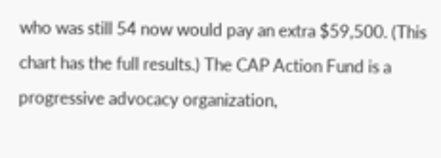who was still 54 now would pay an extra $59,500. (This chart has the full results.) The CAP Action Fund is a progressive advocacy organization,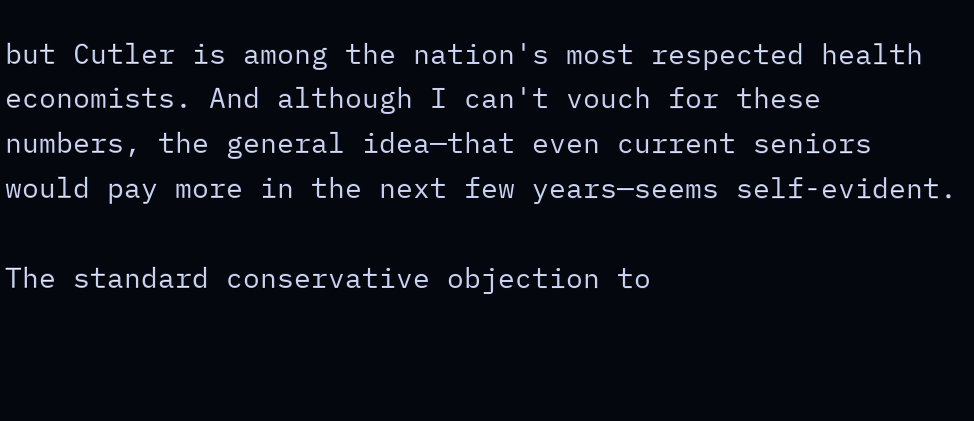but Cutler is among the nation's most respected health economists. And although I can't vouch for these numbers, the general idea—that even current seniors would pay more in the next few years—seems self-evident.

The standard conservative objection to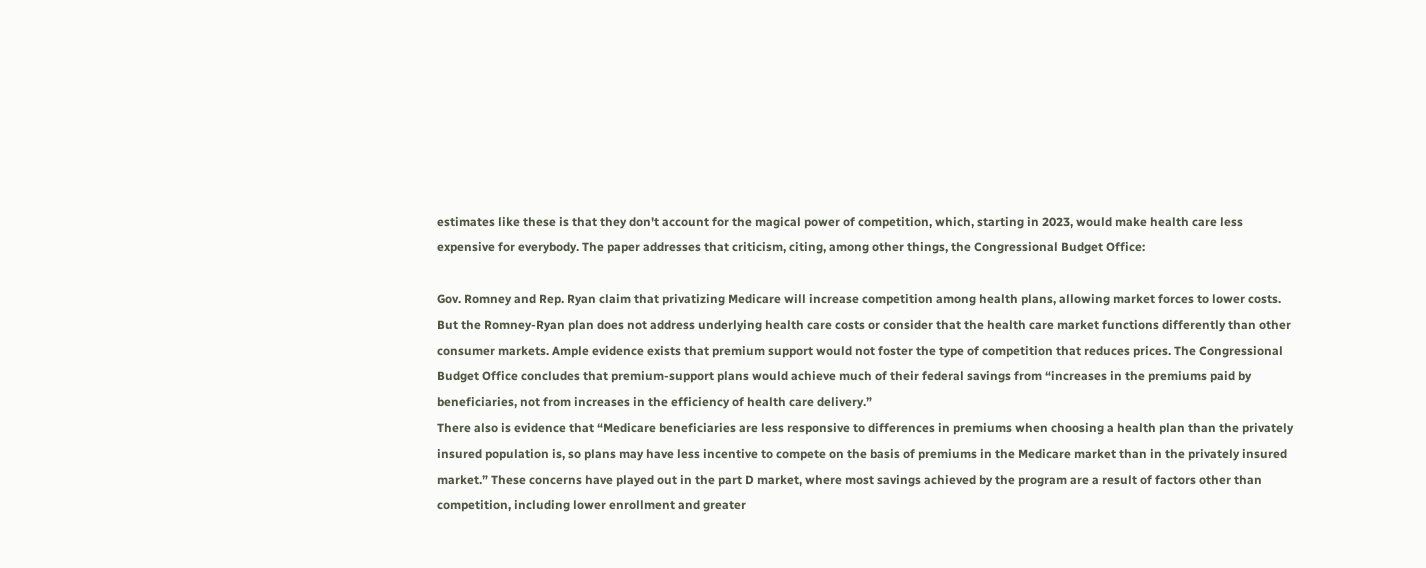estimates like these is that they don't account for the magical power of competition, which, starting in 2023, would make health care less expensive for everybody. The paper addresses that criticism, citing, among other things, the Congressional Budget Office:

Gov. Romney and Rep. Ryan claim that privatizing Medicare will increase competition among health plans, allowing market forces to lower costs. But the Romney-Ryan plan does not address underlying health care costs or consider that the health care market functions differently than other consumer markets. Ample evidence exists that premium support would not foster the type of competition that reduces prices. The Congressional Budget Office concludes that premium-support plans would achieve much of their federal savings from “increases in the premiums paid by beneficiaries, not from increases in the efficiency of health care delivery.”
There also is evidence that “Medicare beneficiaries are less responsive to differences in premiums when choosing a health plan than the privately insured population is, so plans may have less incentive to compete on the basis of premiums in the Medicare market than in the privately insured market.” These concerns have played out in the part D market, where most savings achieved by the program are a result of factors other than competition, including lower enrollment and greater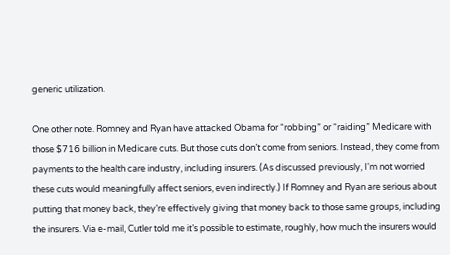generic utilization.

One other note. Romney and Ryan have attacked Obama for “robbing” or “raiding” Medicare with those $716 billion in Medicare cuts. But those cuts don’t come from seniors. Instead, they come from payments to the health care industry, including insurers. (As discussed previously, I'm not worried these cuts would meaningfully affect seniors, even indirectly.) If Romney and Ryan are serious about putting that money back, they’re effectively giving that money back to those same groups, including the insurers. Via e-mail, Cutler told me it’s possible to estimate, roughly, how much the insurers would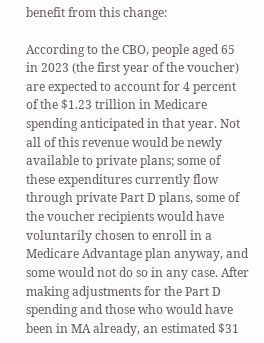benefit from this change:

According to the CBO, people aged 65 in 2023 (the first year of the voucher) are expected to account for 4 percent of the $1.23 trillion in Medicare spending anticipated in that year. Not all of this revenue would be newly available to private plans; some of these expenditures currently flow through private Part D plans, some of the voucher recipients would have voluntarily chosen to enroll in a Medicare Advantage plan anyway, and some would not do so in any case. After making adjustments for the Part D spending and those who would have been in MA already, an estimated $31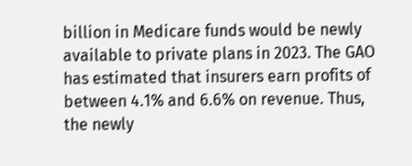billion in Medicare funds would be newly available to private plans in 2023. The GAO has estimated that insurers earn profits of between 4.1% and 6.6% on revenue. Thus, the newly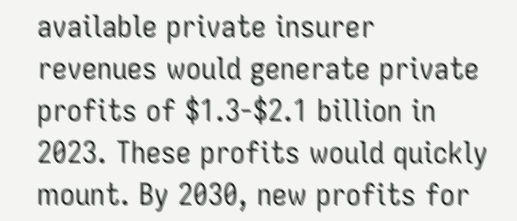available private insurer revenues would generate private profits of $1.3-$2.1 billion in 2023. These profits would quickly mount. By 2030, new profits for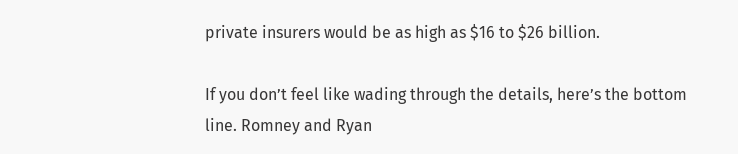private insurers would be as high as $16 to $26 billion.

If you don’t feel like wading through the details, here’s the bottom line. Romney and Ryan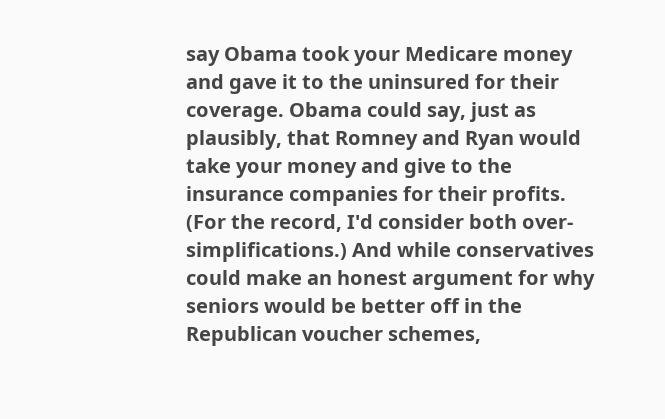say Obama took your Medicare money and gave it to the uninsured for their coverage. Obama could say, just as plausibly, that Romney and Ryan would take your money and give to the insurance companies for their profits. (For the record, I'd consider both over-simplifications.) And while conservatives could make an honest argument for why seniors would be better off in the Republican voucher schemes,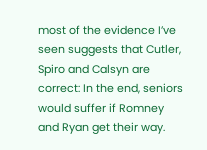most of the evidence I’ve seen suggests that Cutler, Spiro and Calsyn are correct: In the end, seniors would suffer if Romney and Ryan get their way.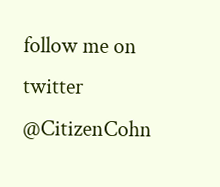follow me on twitter @CitizenCohn